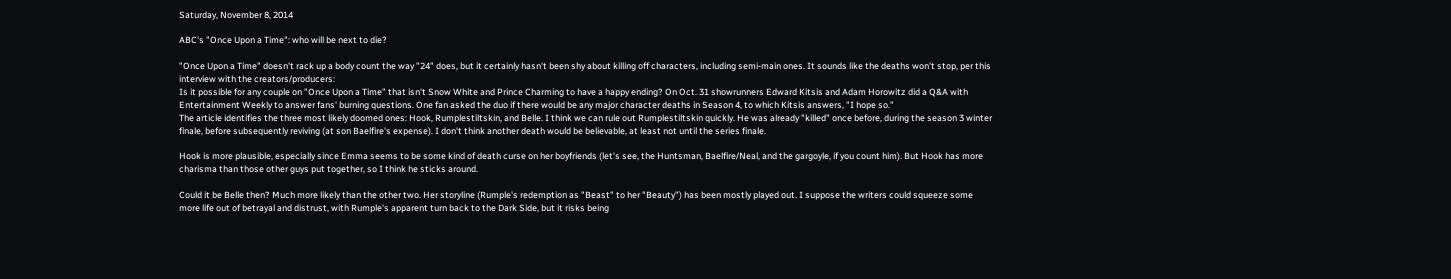Saturday, November 8, 2014

ABC's "Once Upon a Time": who will be next to die?

"Once Upon a Time" doesn't rack up a body count the way "24" does, but it certainly hasn't been shy about killing off characters, including semi-main ones. It sounds like the deaths won't stop, per this interview with the creators/producers:
Is it possible for any couple on "Once Upon a Time" that isn't Snow White and Prince Charming to have a happy ending? On Oct. 31 showrunners Edward Kitsis and Adam Horowitz did a Q&A with Entertainment Weekly to answer fans' burning questions. One fan asked the duo if there would be any major character deaths in Season 4, to which Kitsis answers, "I hope so."
The article identifies the three most likely doomed ones: Hook, Rumplestiltskin, and Belle. I think we can rule out Rumplestiltskin quickly. He was already "killed" once before, during the season 3 winter finale, before subsequently reviving (at son Baelfire's expense). I don't think another death would be believable, at least not until the series finale.

Hook is more plausible, especially since Emma seems to be some kind of death curse on her boyfriends (let's see, the Huntsman, Baelfire/Neal, and the gargoyle, if you count him). But Hook has more charisma than those other guys put together, so I think he sticks around.

Could it be Belle then? Much more likely than the other two. Her storyline (Rumple's redemption as "Beast" to her "Beauty") has been mostly played out. I suppose the writers could squeeze some more life out of betrayal and distrust, with Rumple's apparent turn back to the Dark Side, but it risks being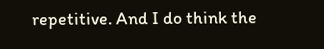repetitive. And I do think the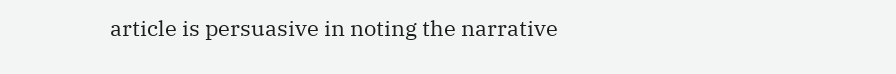article is persuasive in noting the narrative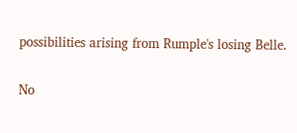possibilities arising from Rumple's losing Belle.

No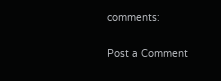comments:

Post a Comment